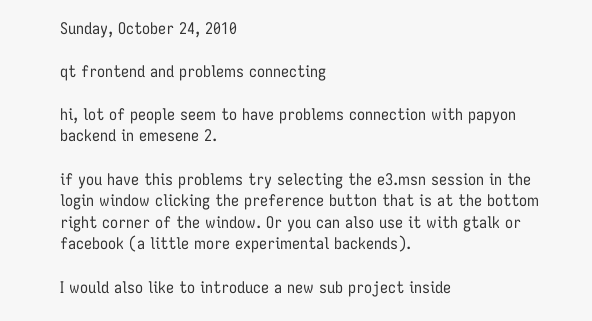Sunday, October 24, 2010

qt frontend and problems connecting

hi, lot of people seem to have problems connection with papyon backend in emesene 2.

if you have this problems try selecting the e3.msn session in the login window clicking the preference button that is at the bottom right corner of the window. Or you can also use it with gtalk or facebook (a little more experimental backends).

I would also like to introduce a new sub project inside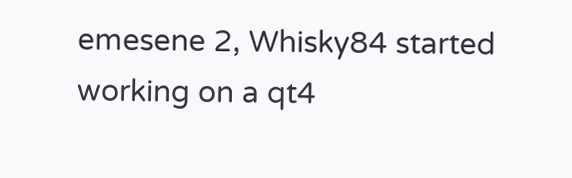emesene 2, Whisky84 started working on a qt4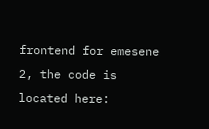frontend for emesene 2, the code is located here: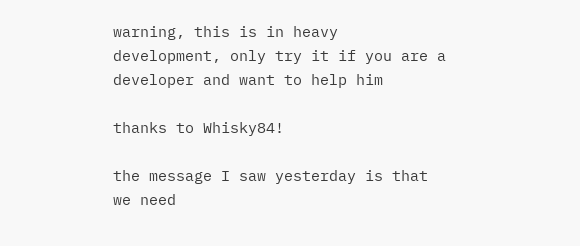warning, this is in heavy development, only try it if you are a developer and want to help him

thanks to Whisky84!

the message I saw yesterday is that we need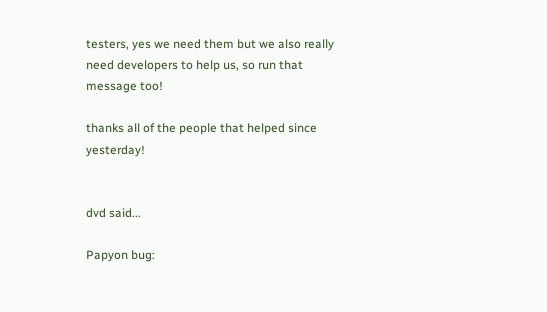testers, yes we need them but we also really need developers to help us, so run that message too!

thanks all of the people that helped since yesterday!


dvd said...

Papyon bug: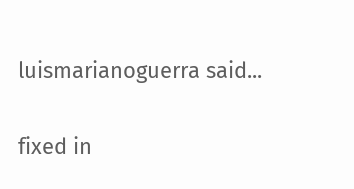luismarianoguerra said...

fixed in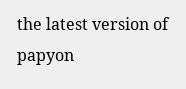the latest version of papyon